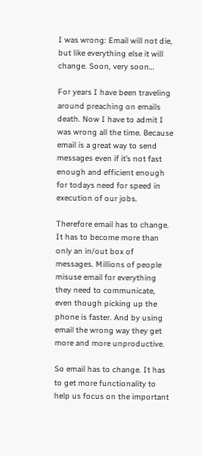I was wrong: Email will not die, but like everything else it will change. Soon, very soon…

For years I have been traveling around preaching on emails death. Now I have to admit I was wrong all the time. Because email is a great way to send messages even if it’s not fast enough and efficient enough for todays need for speed in execution of our jobs.

Therefore email has to change. It has to become more than only an in/out box of messages. Millions of people misuse email for everything they need to communicate, even though picking up the phone is faster. And by using email the wrong way they get more and more unproductive.

So email has to change. It has to get more functionality to help us focus on the important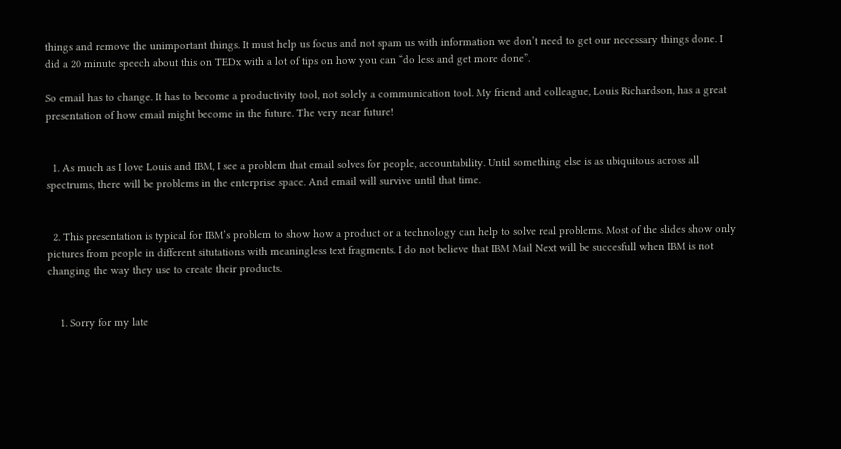things and remove the unimportant things. It must help us focus and not spam us with information we don’t need to get our necessary things done. I did a 20 minute speech about this on TEDx with a lot of tips on how you can “do less and get more done”.

So email has to change. It has to become a productivity tool, not solely a communication tool. My friend and colleague, Louis Richardson, has a great presentation of how email might become in the future. The very near future!


  1. As much as I love Louis and IBM, I see a problem that email solves for people, accountability. Until something else is as ubiquitous across all spectrums, there will be problems in the enterprise space. And email will survive until that time.


  2. This presentation is typical for IBM’s problem to show how a product or a technology can help to solve real problems. Most of the slides show only pictures from people in different situtations with meaningless text fragments. I do not believe that IBM Mail Next will be succesfull when IBM is not changing the way they use to create their products.


    1. Sorry for my late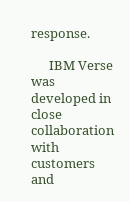response.

      IBM Verse was developed in close collaboration with customers and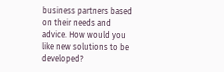business partners based on their needs and advice. How would you like new solutions to be developed?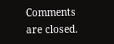Comments are closed.